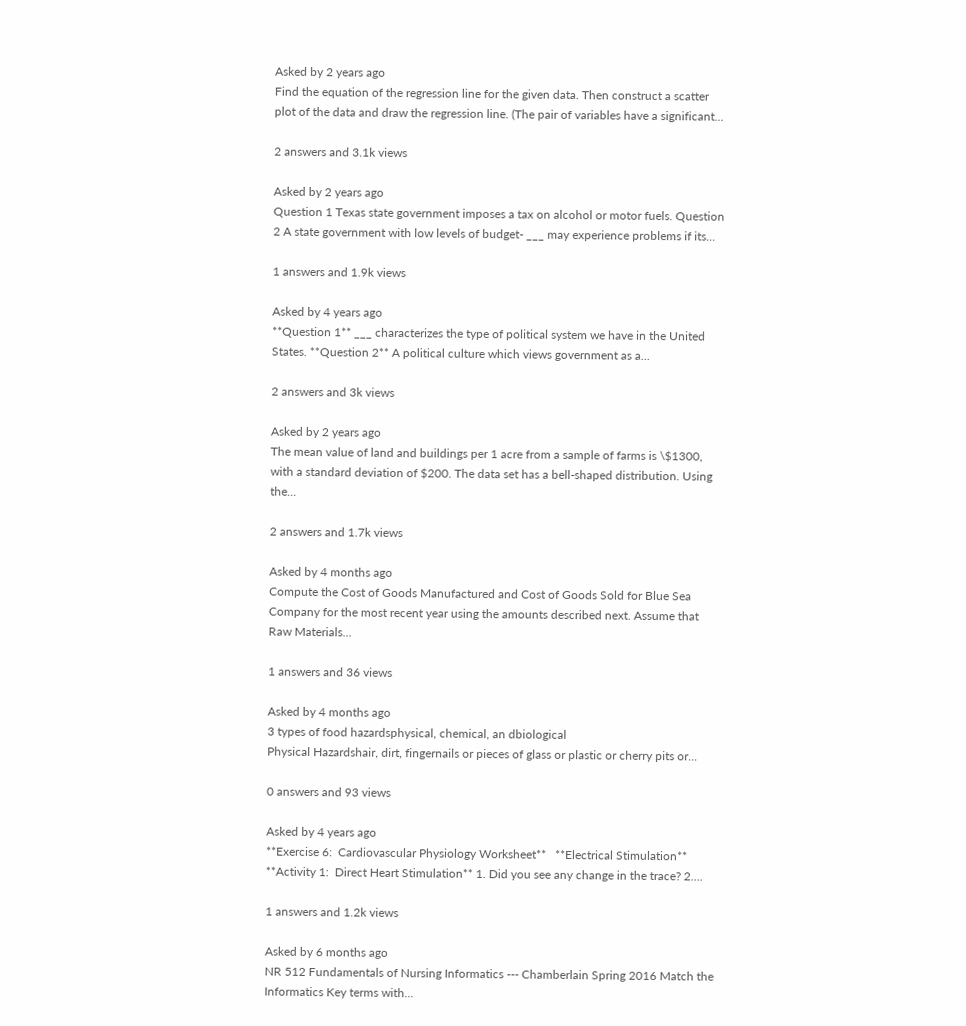Asked by 2 years ago
Find the equation of the regression line for the given data. Then construct a scatter plot of the data and draw the regression line. (The pair of variables have a significant...

2 answers and 3.1k views

Asked by 2 years ago
Question 1 Texas state government imposes a tax on alcohol or motor fuels. Question 2 A state government with low levels of budget- ___ may experience problems if its...

1 answers and 1.9k views

Asked by 4 years ago
**Question 1** ___ characterizes the type of political system we have in the United States. **Question 2** A political culture which views government as a...

2 answers and 3k views

Asked by 2 years ago
The mean value of land and buildings per 1 acre from a sample of farms is \$1300, with a standard deviation of $200. The data set has a bell-shaped distribution. Using the...

2 answers and 1.7k views

Asked by 4 months ago
Compute the Cost of Goods Manufactured and Cost of Goods Sold for Blue Sea Company for the most recent year using the amounts described next. Assume that Raw Materials...

1 answers and 36 views

Asked by 4 months ago
3 types of food hazardsphysical, chemical, an dbiological
Physical Hazardshair, dirt, fingernails or pieces of glass or plastic or cherry pits or...

0 answers and 93 views

Asked by 4 years ago
**Exercise 6:  Cardiovascular Physiology Worksheet**   **Electrical Stimulation** **Activity 1:  Direct Heart Stimulation** 1. Did you see any change in the trace? 2....

1 answers and 1.2k views

Asked by 6 months ago
NR 512 Fundamentals of Nursing Informatics --- Chamberlain Spring 2016 Match the Informatics Key terms with...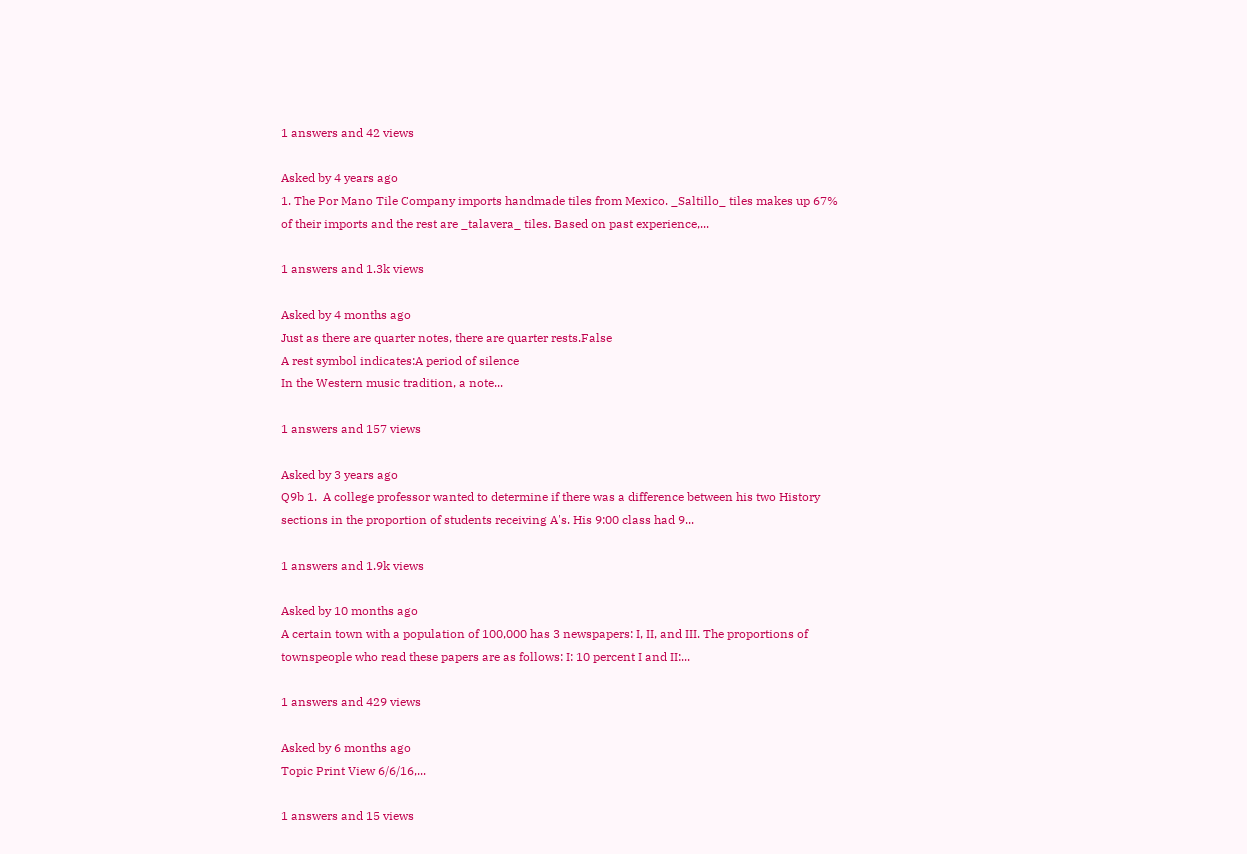1 answers and 42 views

Asked by 4 years ago
1. The Por Mano Tile Company imports handmade tiles from Mexico. _Saltillo_ tiles makes up 67% of their imports and the rest are _talavera_ tiles. Based on past experience,...

1 answers and 1.3k views

Asked by 4 months ago
Just as there are quarter notes, there are quarter rests.False
A rest symbol indicates:A period of silence
In the Western music tradition, a note...

1 answers and 157 views

Asked by 3 years ago
Q9b 1.  A college professor wanted to determine if there was a difference between his two History sections in the proportion of students receiving A's. His 9:00 class had 9...

1 answers and 1.9k views

Asked by 10 months ago
A certain town with a population of 100,000 has 3 newspapers: I, II, and III. The proportions of townspeople who read these papers are as follows: I: 10 percent I and II:...

1 answers and 429 views

Asked by 6 months ago
Topic Print View 6/6/16,...

1 answers and 15 views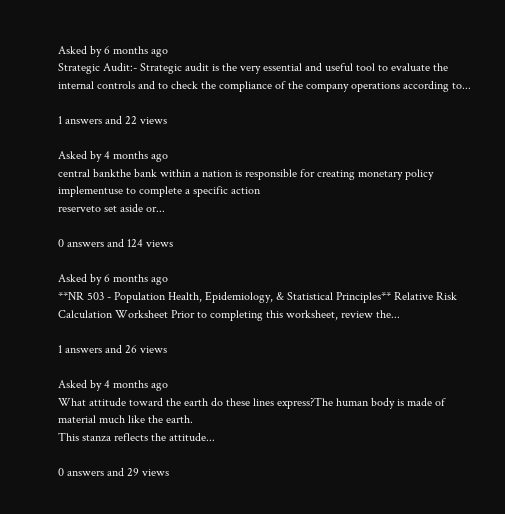Asked by 6 months ago
Strategic Audit:- Strategic audit is the very essential and useful tool to evaluate the internal controls and to check the compliance of the company operations according to...

1 answers and 22 views

Asked by 4 months ago
central bankthe bank within a nation is responsible for creating monetary policy
implementuse to complete a specific action
reserveto set aside or...

0 answers and 124 views

Asked by 6 months ago
**NR 503 - Population Health, Epidemiology, & Statistical Principles** Relative Risk Calculation Worksheet Prior to completing this worksheet, review the...

1 answers and 26 views

Asked by 4 months ago
What attitude toward the earth do these lines express?The human body is made of material much like the earth.
This stanza reflects the attitude...

0 answers and 29 views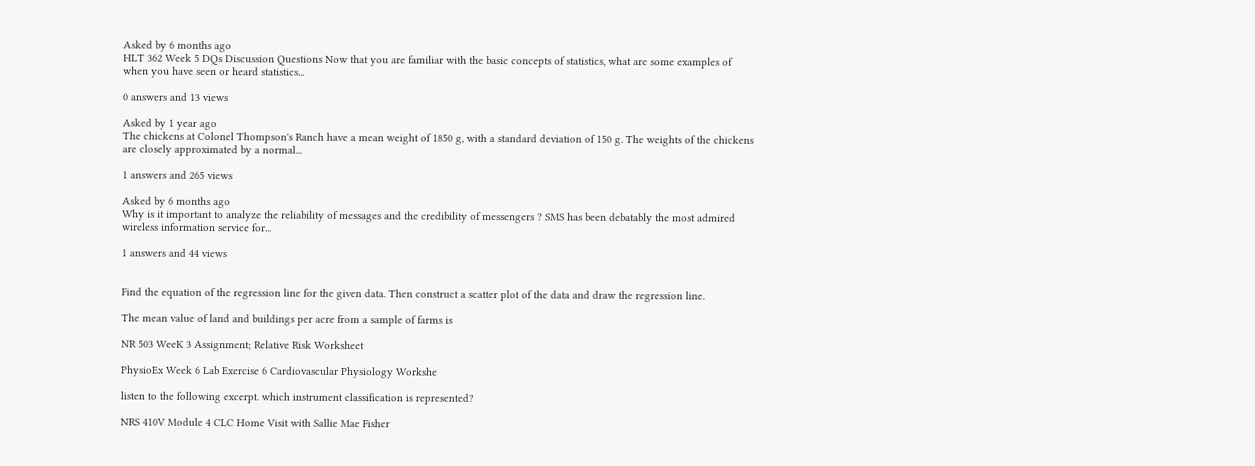Asked by 6 months ago
HLT 362 Week 5 DQs Discussion Questions Now that you are familiar with the basic concepts of statistics, what are some examples of when you have seen or heard statistics...

0 answers and 13 views

Asked by 1 year ago
The chickens at Colonel Thompson's Ranch have a mean weight of 1850 g, with a standard deviation of 150 g. The weights of the chickens are closely approximated by a normal...

1 answers and 265 views

Asked by 6 months ago
Why is it important to analyze the reliability of messages and the credibility of messengers ? SMS has been debatably the most admired wireless information service for...

1 answers and 44 views


Find the equation of the regression line for the given data. Then construct a scatter plot of the data and draw the regression line.

The mean value of land and buildings per acre from a sample of farms is

NR 503 WeeK 3 Assignment; Relative Risk Worksheet

PhysioEx Week 6 Lab Exercise 6 Cardiovascular Physiology Workshe

listen to the following excerpt. which instrument classification is represented?

NRS 410V Module 4 CLC Home Visit with Sallie Mae Fisher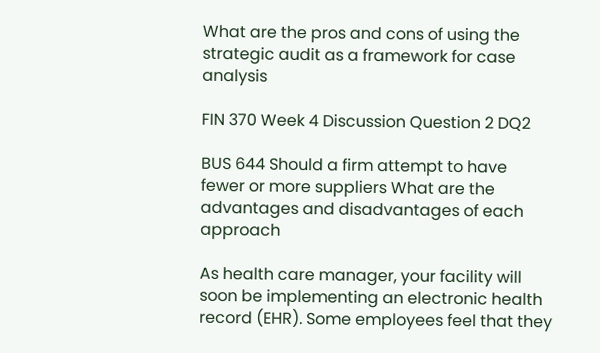What are the pros and cons of using the strategic audit as a framework for case analysis

FIN 370 Week 4 Discussion Question 2 DQ2

BUS 644 Should a firm attempt to have fewer or more suppliers What are the advantages and disadvantages of each approach

As health care manager, your facility will soon be implementing an electronic health record (EHR). Some employees feel that they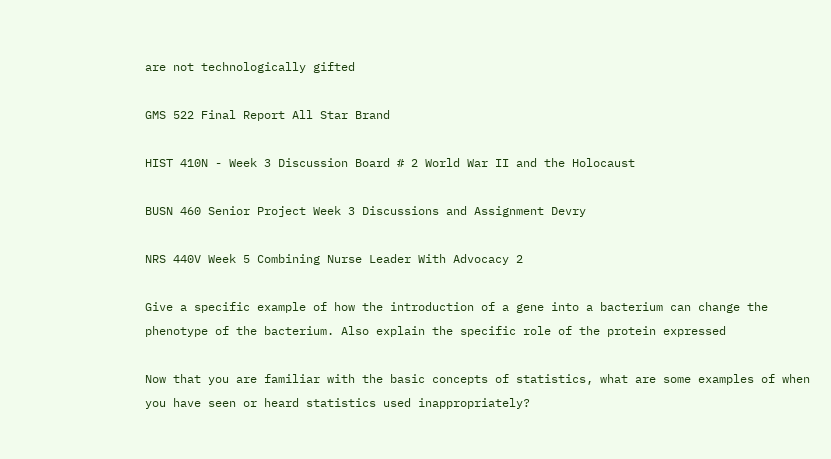are not technologically gifted

GMS 522 Final Report All Star Brand

HIST 410N - Week 3 Discussion Board # 2 World War II and the Holocaust

BUSN 460 Senior Project Week 3 Discussions and Assignment Devry

NRS 440V Week 5 Combining Nurse Leader With Advocacy 2

Give a specific example of how the introduction of a gene into a bacterium can change the phenotype of the bacterium. Also explain the specific role of the protein expressed

Now that you are familiar with the basic concepts of statistics, what are some examples of when you have seen or heard statistics used inappropriately?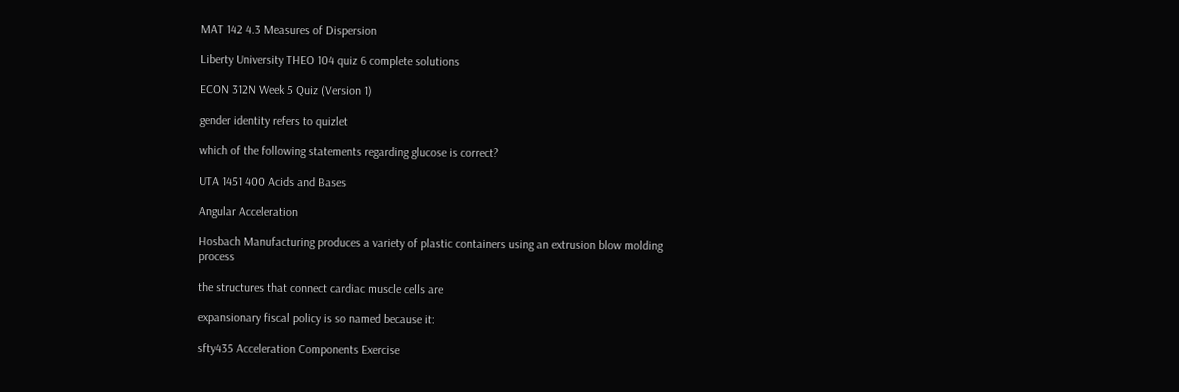MAT 142 4.3 Measures of Dispersion

Liberty University THEO 104 quiz 6 complete solutions

ECON 312N Week 5 Quiz (Version 1)

gender identity refers to quizlet

which of the following statements regarding glucose is correct?

UTA 1451 400 Acids and Bases

Angular Acceleration

Hosbach Manufacturing produces a variety of plastic containers using an extrusion blow molding process

the structures that connect cardiac muscle cells are

expansionary fiscal policy is so named because it:

sfty435 Acceleration Components Exercise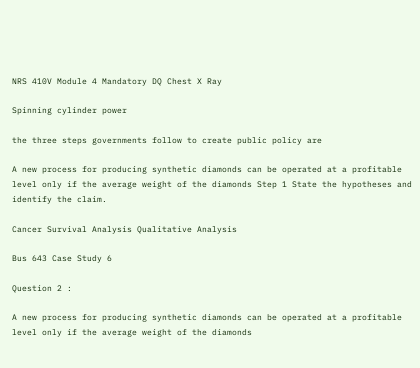NRS 410V Module 4 Mandatory DQ Chest X Ray

Spinning cylinder power

the three steps governments follow to create public policy are

A new process for producing synthetic diamonds can be operated at a profitable level only if the average weight of the diamonds Step 1 State the hypotheses and identify the claim.

Cancer Survival Analysis Qualitative Analysis

Bus 643 Case Study 6

Question 2 :

A new process for producing synthetic diamonds can be operated at a profitable level only if the average weight of the diamonds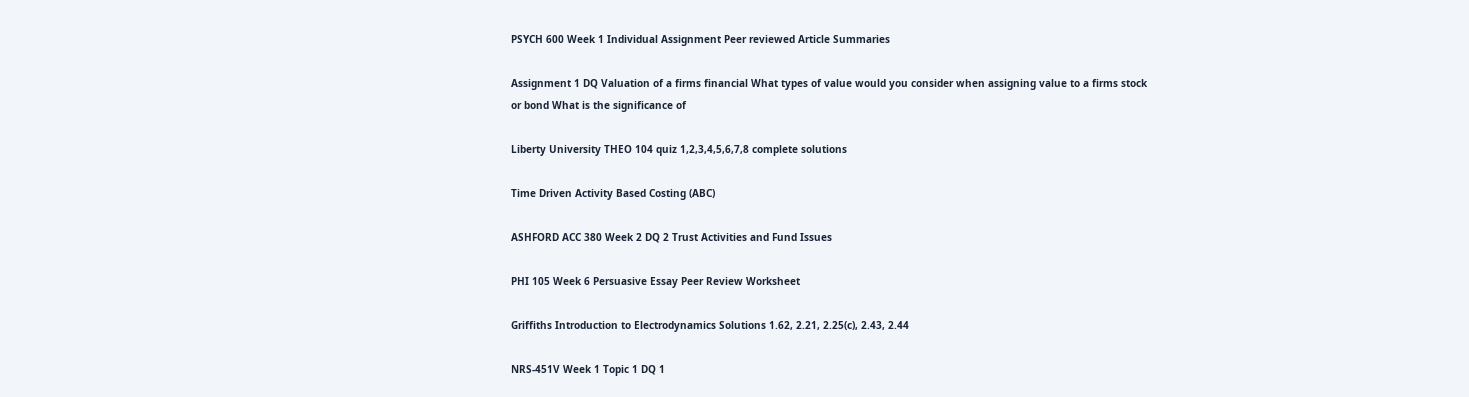PSYCH 600 Week 1 Individual Assignment Peer reviewed Article Summaries

Assignment 1 DQ Valuation of a firms financial What types of value would you consider when assigning value to a firms stock or bond What is the significance of

Liberty University THEO 104 quiz 1,2,3,4,5,6,7,8 complete solutions

Time Driven Activity Based Costing (ABC)

ASHFORD ACC 380 Week 2 DQ 2 Trust Activities and Fund Issues

PHI 105 Week 6 Persuasive Essay Peer Review Worksheet

Griffiths Introduction to Electrodynamics Solutions 1.62, 2.21, 2.25(c), 2.43, 2.44

NRS-451V Week 1 Topic 1 DQ 1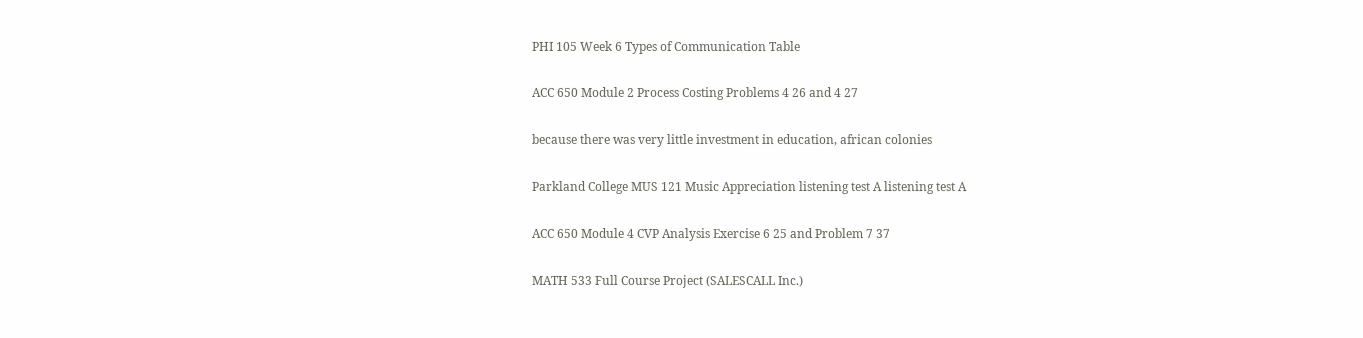PHI 105 Week 6 Types of Communication Table

ACC 650 Module 2 Process Costing Problems 4 26 and 4 27

because there was very little investment in education, african colonies

Parkland College MUS 121 Music Appreciation listening test A listening test A

ACC 650 Module 4 CVP Analysis Exercise 6 25 and Problem 7 37

MATH 533 Full Course Project (SALESCALL Inc.)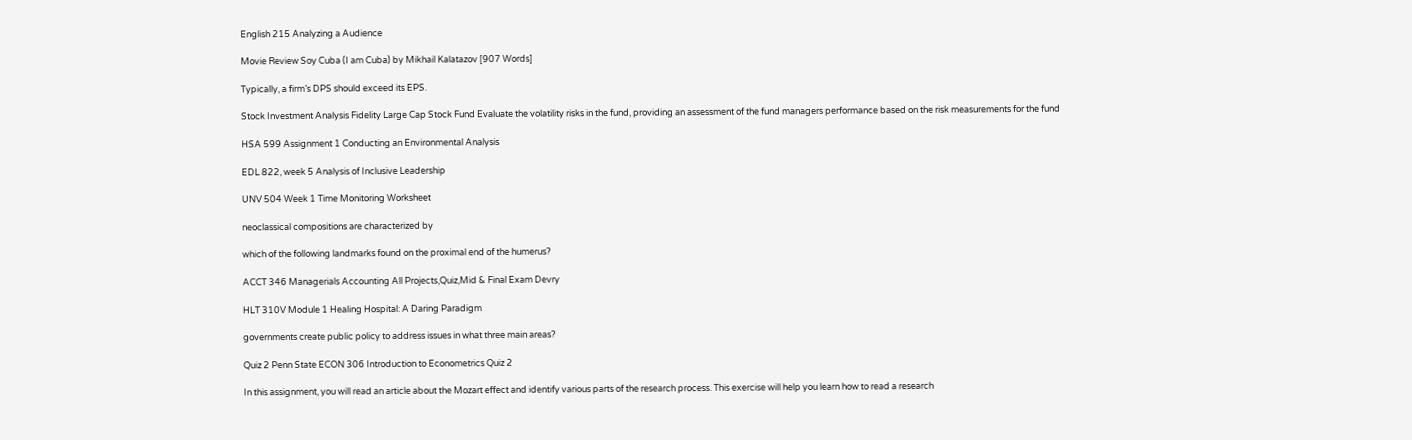English 215 Analyzing a Audience

Movie Review Soy Cuba (I am Cuba) by Mikhail Kalatazov [907 Words]

Typically, a firm’s DPS should exceed its EPS.

Stock Investment Analysis Fidelity Large Cap Stock Fund Evaluate the volatility risks in the fund, providing an assessment of the fund managers performance based on the risk measurements for the fund

HSA 599 Assignment 1 Conducting an Environmental Analysis

EDL 822, week 5 Analysis of Inclusive Leadership

UNV 504 Week 1 Time Monitoring Worksheet

neoclassical compositions are characterized by

which of the following landmarks found on the proximal end of the humerus?

ACCT 346 Managerials Accounting All Projects,Quiz,Mid & Final Exam Devry

HLT 310V Module 1 Healing Hospital: A Daring Paradigm

governments create public policy to address issues in what three main areas?

Quiz 2 Penn State ECON 306 Introduction to Econometrics Quiz 2

In this assignment, you will read an article about the Mozart effect and identify various parts of the research process. This exercise will help you learn how to read a research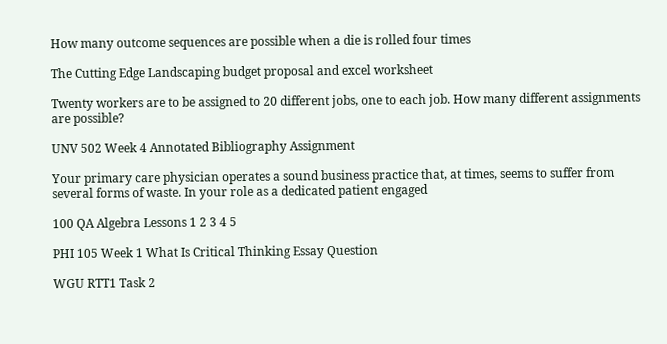How many outcome sequences are possible when a die is rolled four times

The Cutting Edge Landscaping budget proposal and excel worksheet

Twenty workers are to be assigned to 20 different jobs, one to each job. How many different assignments are possible?

UNV 502 Week 4 Annotated Bibliography Assignment

Your primary care physician operates a sound business practice that, at times, seems to suffer from several forms of waste. In your role as a dedicated patient engaged

100 QA Algebra Lessons 1 2 3 4 5

PHI 105 Week 1 What Is Critical Thinking Essay Question

WGU RTT1 Task 2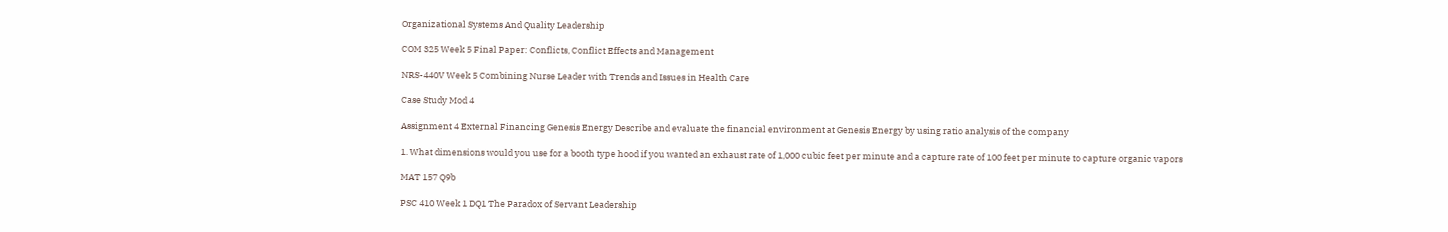Organizational Systems And Quality Leadership

COM 325 Week 5 Final Paper: Conflicts, Conflict Effects and Management

NRS-440V Week 5 Combining Nurse Leader with Trends and Issues in Health Care

Case Study Mod 4

Assignment 4 External Financing Genesis Energy Describe and evaluate the financial environment at Genesis Energy by using ratio analysis of the company

1. What dimensions would you use for a booth type hood if you wanted an exhaust rate of 1,000 cubic feet per minute and a capture rate of 100 feet per minute to capture organic vapors

MAT 157 Q9b

PSC 410 Week 1 DQ1 The Paradox of Servant Leadership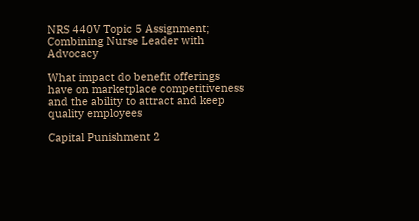NRS 440V Topic 5 Assignment; Combining Nurse Leader with Advocacy

What impact do benefit offerings have on marketplace competitiveness and the ability to attract and keep quality employees

Capital Punishment 2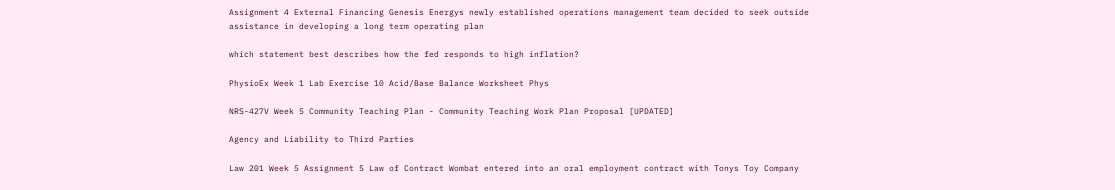Assignment 4 External Financing Genesis Energys newly established operations management team decided to seek outside assistance in developing a long term operating plan

which statement best describes how the fed responds to high inflation?

PhysioEx Week 1 Lab Exercise 10 Acid/Base Balance Worksheet Phys

NRS-427V Week 5 Community Teaching Plan - Community Teaching Work Plan Proposal [UPDATED]

Agency and Liability to Third Parties

Law 201 Week 5 Assignment 5 Law of Contract Wombat entered into an oral employment contract with Tonys Toy Company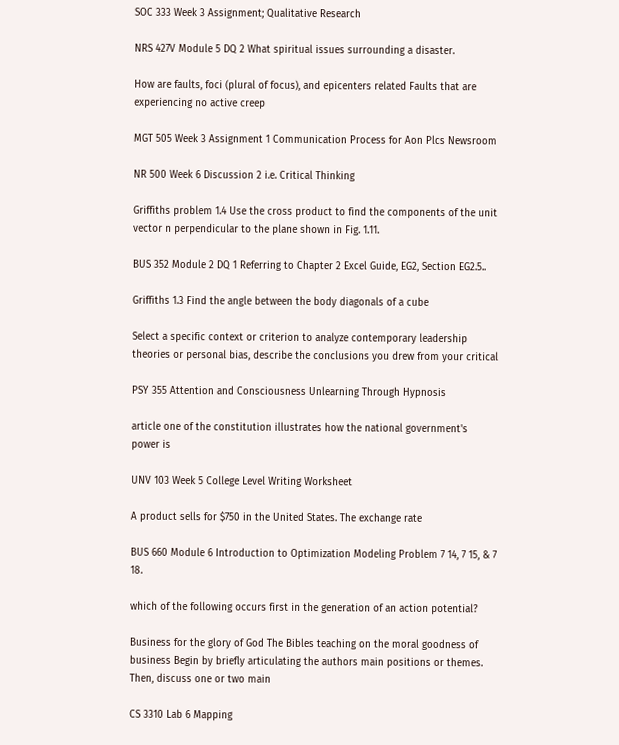SOC 333 Week 3 Assignment; Qualitative Research

NRS 427V Module 5 DQ 2 What spiritual issues surrounding a disaster.

How are faults, foci (plural of focus), and epicenters related Faults that are experiencing no active creep

MGT 505 Week 3 Assignment 1 Communication Process for Aon Plcs Newsroom

NR 500 Week 6 Discussion 2 i.e. Critical Thinking

Griffiths problem 1.4 Use the cross product to find the components of the unit vector n perpendicular to the plane shown in Fig. 1.11.

BUS 352 Module 2 DQ 1 Referring to Chapter 2 Excel Guide, EG2, Section EG2.5..

Griffiths 1.3 Find the angle between the body diagonals of a cube

Select a specific context or criterion to analyze contemporary leadership theories or personal bias, describe the conclusions you drew from your critical

PSY 355 Attention and Consciousness Unlearning Through Hypnosis

article one of the constitution illustrates how the national government's power is

UNV 103 Week 5 College Level Writing Worksheet

A product sells for $750 in the United States. The exchange rate

BUS 660 Module 6 Introduction to Optimization Modeling Problem 7 14, 7 15, & 7 18.

which of the following occurs first in the generation of an action potential?

Business for the glory of God The Bibles teaching on the moral goodness of business Begin by briefly articulating the authors main positions or themes. Then, discuss one or two main

CS 3310 Lab 6 Mapping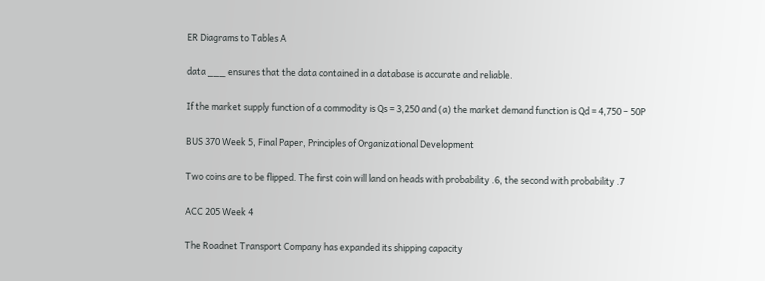ER Diagrams to Tables A

data ___ ensures that the data contained in a database is accurate and reliable.

If the market supply function of a commodity is Qs = 3,250 and (a) the market demand function is Qd = 4,750 – 50P

BUS 370 Week 5, Final Paper, Principles of Organizational Development

Two coins are to be flipped. The first coin will land on heads with probability .6, the second with probability .7

ACC 205 Week 4

The Roadnet Transport Company has expanded its shipping capacity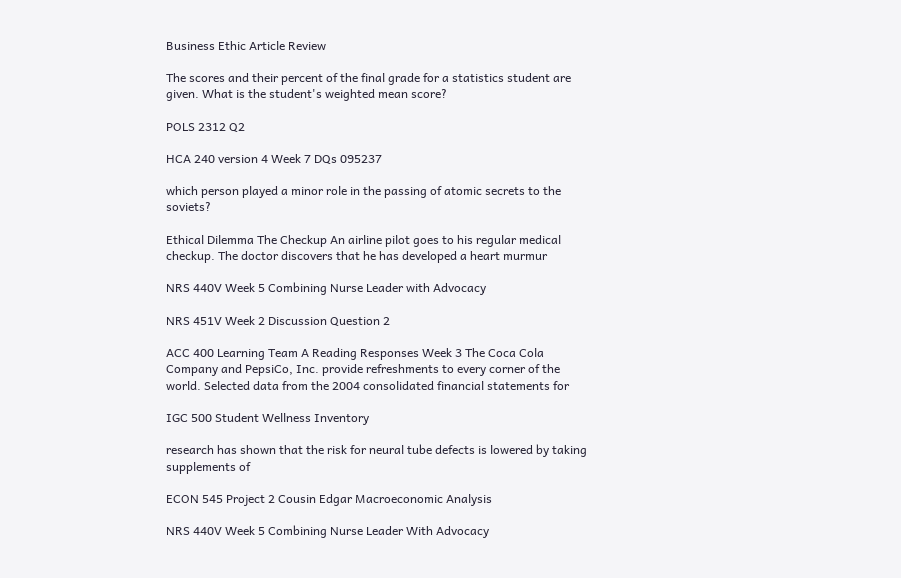Business Ethic Article Review

The scores and their percent of the final grade for a statistics student are given. What is the student's weighted mean score?

POLS 2312 Q2

HCA 240 version 4 Week 7 DQs 095237

which person played a minor role in the passing of atomic secrets to the soviets?

Ethical Dilemma The Checkup An airline pilot goes to his regular medical checkup. The doctor discovers that he has developed a heart murmur

NRS 440V Week 5 Combining Nurse Leader with Advocacy

NRS 451V Week 2 Discussion Question 2

ACC 400 Learning Team A Reading Responses Week 3 The Coca Cola Company and PepsiCo, Inc. provide refreshments to every corner of the world. Selected data from the 2004 consolidated financial statements for

IGC 500 Student Wellness Inventory

research has shown that the risk for neural tube defects is lowered by taking supplements of

ECON 545 Project 2 Cousin Edgar Macroeconomic Analysis

NRS 440V Week 5 Combining Nurse Leader With Advocacy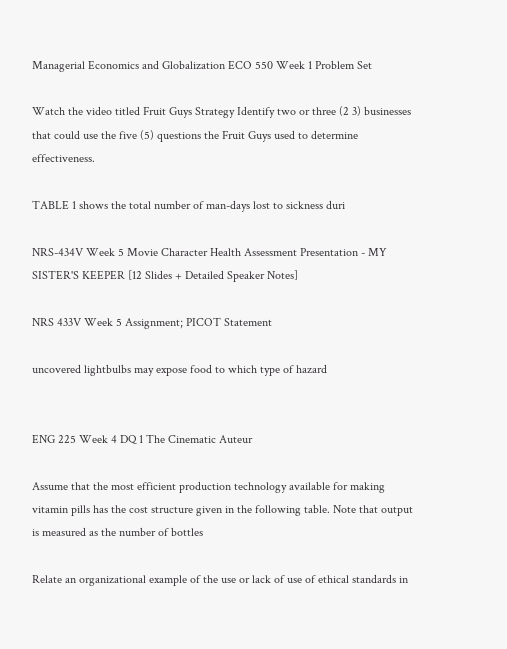Managerial Economics and Globalization ECO 550 Week 1 Problem Set

Watch the video titled Fruit Guys Strategy Identify two or three (2 3) businesses that could use the five (5) questions the Fruit Guys used to determine effectiveness.

TABLE 1 shows the total number of man-days lost to sickness duri

NRS-434V Week 5 Movie Character Health Assessment Presentation - MY SISTER'S KEEPER [12 Slides + Detailed Speaker Notes]

NRS 433V Week 5 Assignment; PICOT Statement

uncovered lightbulbs may expose food to which type of hazard


ENG 225 Week 4 DQ 1 The Cinematic Auteur

Assume that the most efficient production technology available for making vitamin pills has the cost structure given in the following table. Note that output is measured as the number of bottles

Relate an organizational example of the use or lack of use of ethical standards in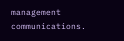management communications.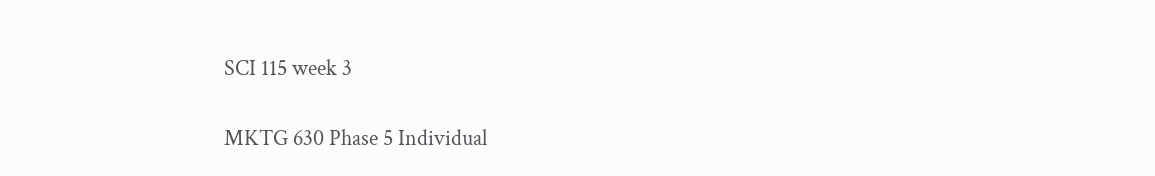SCI 115 week 3

MKTG 630 Phase 5 Individual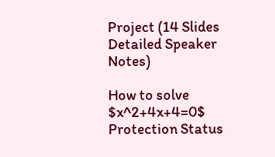Project (14 Slides Detailed Speaker Notes)

How to solve $x^2+4x+4=0$ Protection Status